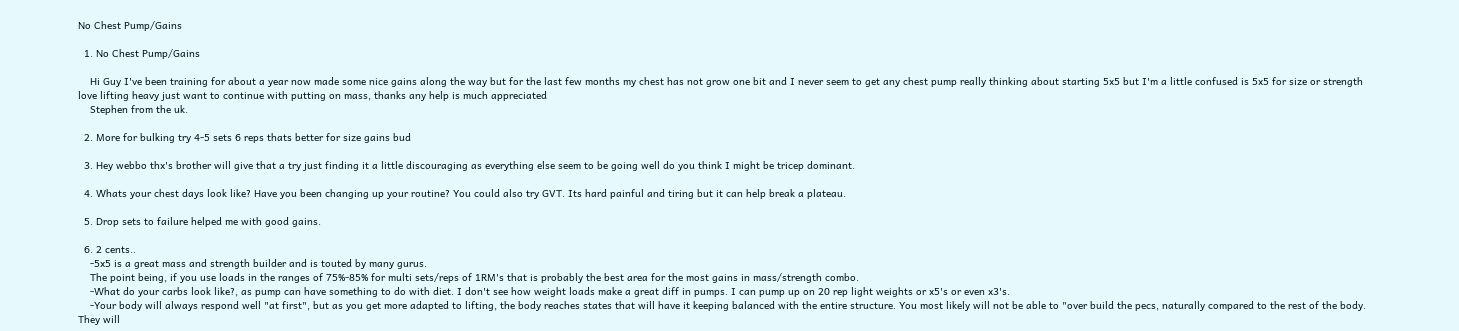No Chest Pump/Gains

  1. No Chest Pump/Gains

    Hi Guy I've been training for about a year now made some nice gains along the way but for the last few months my chest has not grow one bit and I never seem to get any chest pump really thinking about starting 5x5 but I'm a little confused is 5x5 for size or strength love lifting heavy just want to continue with putting on mass, thanks any help is much appreciated
    Stephen from the uk.

  2. More for bulking try 4-5 sets 6 reps thats better for size gains bud

  3. Hey webbo thx's brother will give that a try just finding it a little discouraging as everything else seem to be going well do you think I might be tricep dominant.

  4. Whats your chest days look like? Have you been changing up your routine? You could also try GVT. Its hard painful and tiring but it can help break a plateau.

  5. Drop sets to failure helped me with good gains.

  6. 2 cents..
    -5x5 is a great mass and strength builder and is touted by many gurus.
    The point being, if you use loads in the ranges of 75%-85% for multi sets/reps of 1RM's that is probably the best area for the most gains in mass/strength combo.
    -What do your carbs look like?, as pump can have something to do with diet. I don't see how weight loads make a great diff in pumps. I can pump up on 20 rep light weights or x5's or even x3's.
    -Your body will always respond well "at first", but as you get more adapted to lifting, the body reaches states that will have it keeping balanced with the entire structure. You most likely will not be able to "over build the pecs, naturally compared to the rest of the body. They will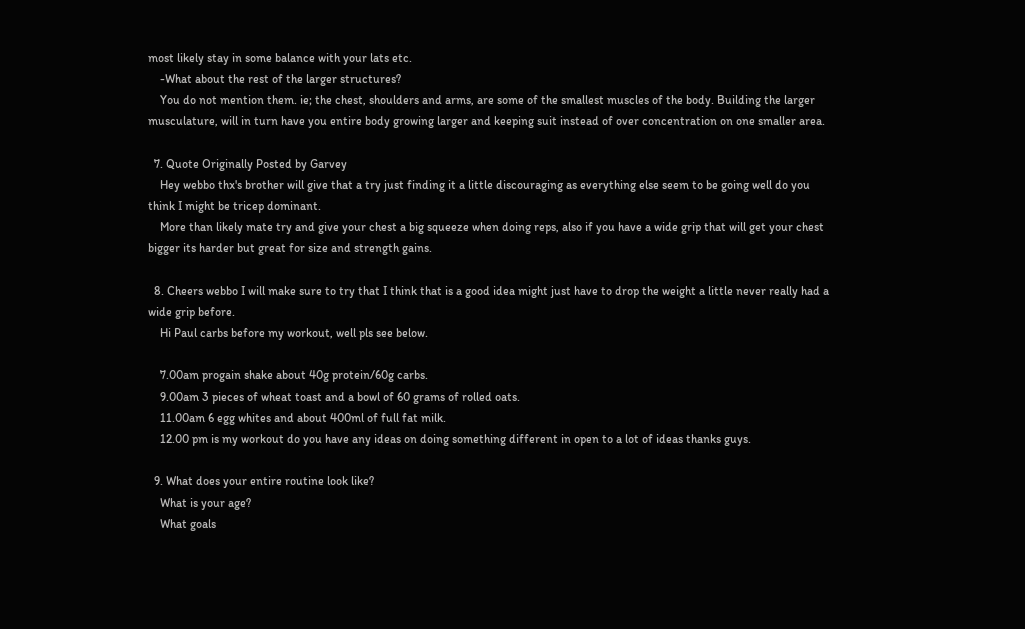most likely stay in some balance with your lats etc.
    -What about the rest of the larger structures?
    You do not mention them. ie; the chest, shoulders and arms, are some of the smallest muscles of the body. Building the larger musculature, will in turn have you entire body growing larger and keeping suit instead of over concentration on one smaller area.

  7. Quote Originally Posted by Garvey
    Hey webbo thx's brother will give that a try just finding it a little discouraging as everything else seem to be going well do you think I might be tricep dominant.
    More than likely mate try and give your chest a big squeeze when doing reps, also if you have a wide grip that will get your chest bigger its harder but great for size and strength gains.

  8. Cheers webbo I will make sure to try that I think that is a good idea might just have to drop the weight a little never really had a wide grip before.
    Hi Paul carbs before my workout, well pls see below.

    7.00am progain shake about 40g protein/60g carbs.
    9.00am 3 pieces of wheat toast and a bowl of 60 grams of rolled oats.
    11.00am 6 egg whites and about 400ml of full fat milk.
    12.00 pm is my workout do you have any ideas on doing something different in open to a lot of ideas thanks guys.

  9. What does your entire routine look like?
    What is your age?
    What goals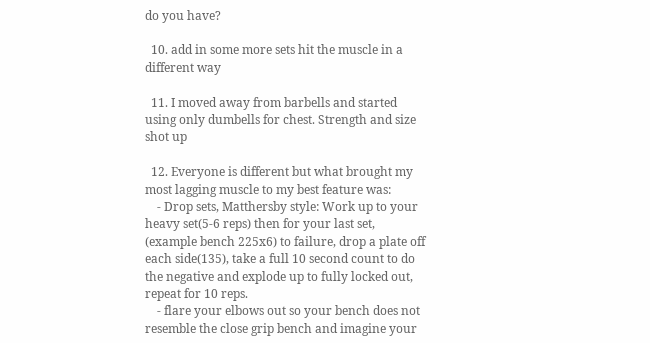do you have?

  10. add in some more sets hit the muscle in a different way

  11. I moved away from barbells and started using only dumbells for chest. Strength and size shot up

  12. Everyone is different but what brought my most lagging muscle to my best feature was:
    - Drop sets, Matthersby style: Work up to your heavy set(5-6 reps) then for your last set, (example bench 225x6) to failure, drop a plate off each side(135), take a full 10 second count to do the negative and explode up to fully locked out, repeat for 10 reps.
    - flare your elbows out so your bench does not resemble the close grip bench and imagine your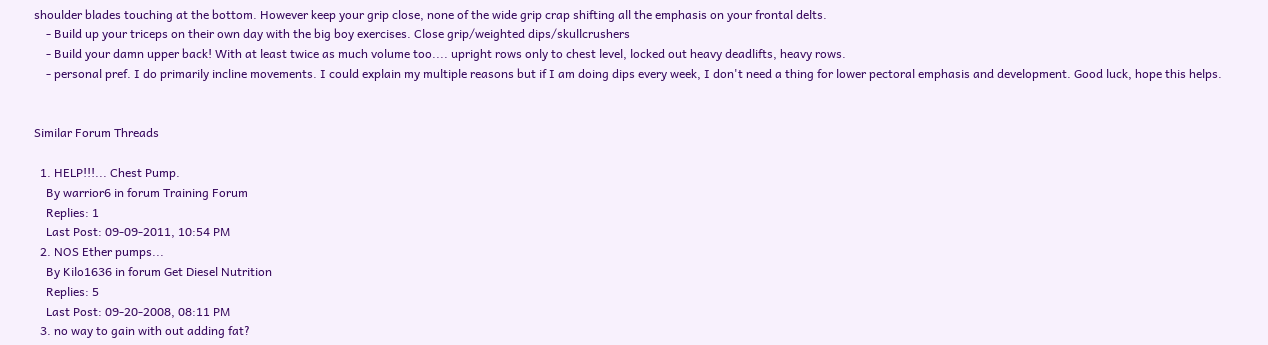shoulder blades touching at the bottom. However keep your grip close, none of the wide grip crap shifting all the emphasis on your frontal delts.
    - Build up your triceps on their own day with the big boy exercises. Close grip/weighted dips/skullcrushers
    - Build your damn upper back! With at least twice as much volume too.... upright rows only to chest level, locked out heavy deadlifts, heavy rows.
    - personal pref. I do primarily incline movements. I could explain my multiple reasons but if I am doing dips every week, I don't need a thing for lower pectoral emphasis and development. Good luck, hope this helps.


Similar Forum Threads

  1. HELP!!!... Chest Pump.
    By warrior6 in forum Training Forum
    Replies: 1
    Last Post: 09-09-2011, 10:54 PM
  2. NOS Ether pumps...
    By Kilo1636 in forum Get Diesel Nutrition
    Replies: 5
    Last Post: 09-20-2008, 08:11 PM
  3. no way to gain with out adding fat?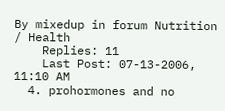By mixedup in forum Nutrition / Health
    Replies: 11
    Last Post: 07-13-2006, 11:10 AM
  4. prohormones and no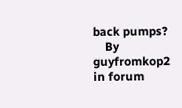back pumps?
    By guyfromkop2 in forum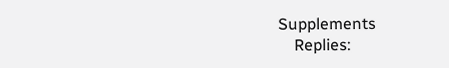Supplements
    Replies: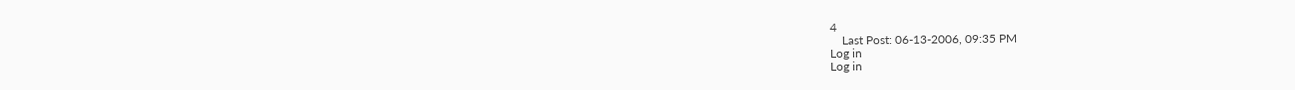4
    Last Post: 06-13-2006, 09:35 PM
Log in
Log in